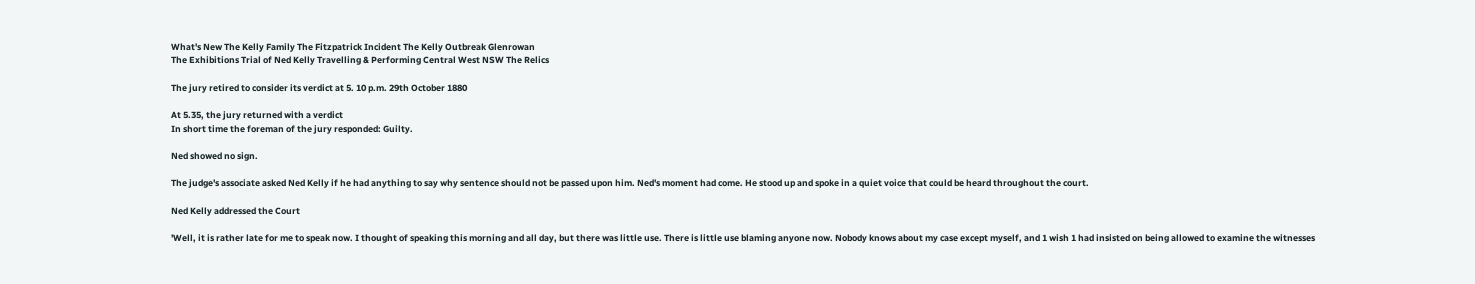What's New The Kelly Family The Fitzpatrick Incident The Kelly Outbreak Glenrowan
The Exhibitions Trial of Ned Kelly Travelling & Performing Central West NSW The Relics

The jury retired to consider its verdict at 5. 10 p.m. 29th October 1880

At 5.35, the jury returned with a verdict
In short time the foreman of the jury responded: Guilty.

Ned showed no sign.

The judge's associate asked Ned Kelly if he had anything to say why sentence should not be passed upon him. Ned's moment had come. He stood up and spoke in a quiet voice that could be heard throughout the court.

Ned Kelly addressed the Court

'Well, it is rather late for me to speak now. I thought of speaking this morning and all day, but there was little use. There is little use blaming anyone now. Nobody knows about my case except myself, and 1 wish 1 had insisted on being allowed to examine the witnesses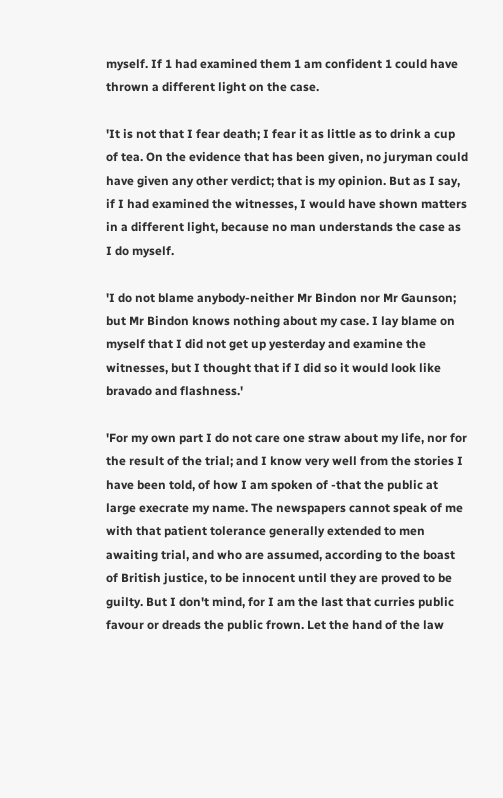myself. If 1 had examined them 1 am confident 1 could have thrown a different light on the case.

'It is not that I fear death; I fear it as little as to drink a cup of tea. On the evidence that has been given, no juryman could have given any other verdict; that is my opinion. But as I say, if I had examined the witnesses, I would have shown matters in a different light, because no man understands the case as I do myself.

'I do not blame anybody-neither Mr Bindon nor Mr Gaunson; but Mr Bindon knows nothing about my case. I lay blame on myself that I did not get up yesterday and examine the witnesses, but I thought that if I did so it would look like bravado and flashness.'

'For my own part I do not care one straw about my life, nor for the result of the trial; and I know very well from the stories I have been told, of how I am spoken of -that the public at large execrate my name. The newspapers cannot speak of me with that patient tolerance generally extended to men awaiting trial, and who are assumed, according to the boast of British justice, to be innocent until they are proved to be guilty. But I don't mind, for I am the last that curries public favour or dreads the public frown. Let the hand of the law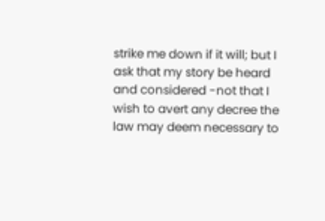strike me down if it will; but I ask that my story be heard and considered -not that I wish to avert any decree the law may deem necessary to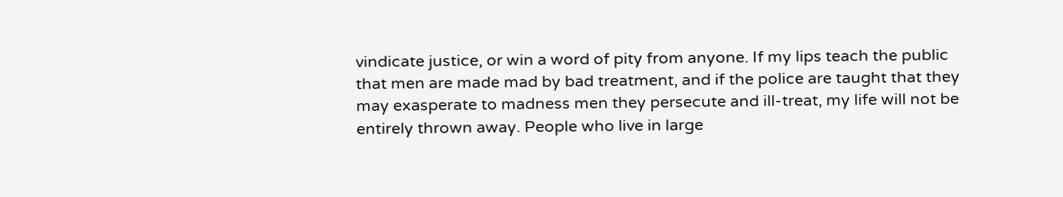vindicate justice, or win a word of pity from anyone. If my lips teach the public that men are made mad by bad treatment, and if the police are taught that they may exasperate to madness men they persecute and ill-treat, my life will not be entirely thrown away. People who live in large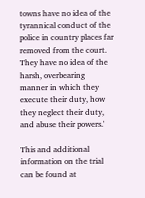towns have no idea of the tyrannical conduct of the police in country places far removed from the court. They have no idea of the harsh, overbearing manner in which they execute their duty, how they neglect their duty, and abuse their powers.'

This and additional information on the trial can be found at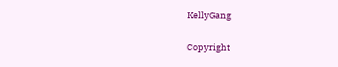KellyGang

Copyright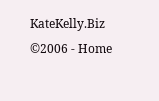KateKelly.Biz ©2006 - Home